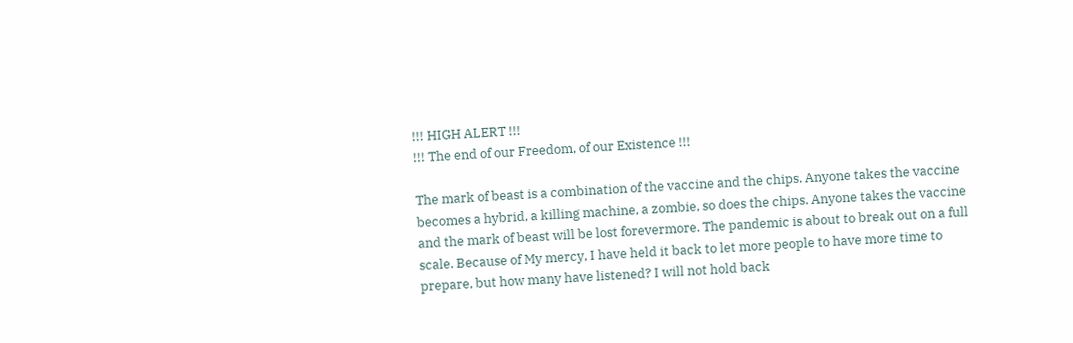!!! HIGH ALERT !!!
!!! The end of our Freedom, of our Existence !!!

The mark of beast is a combination of the vaccine and the chips. Anyone takes the vaccine becomes a hybrid, a killing machine, a zombie, so does the chips. Anyone takes the vaccine and the mark of beast will be lost forevermore. The pandemic is about to break out on a full scale. Because of My mercy, I have held it back to let more people to have more time to prepare, but how many have listened? I will not hold back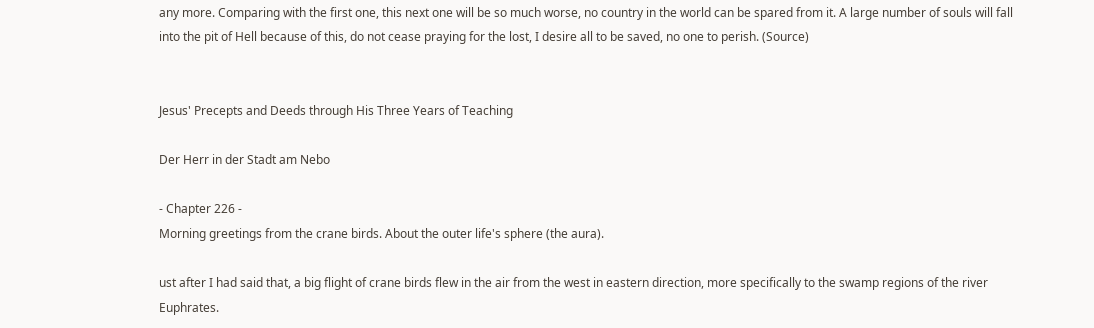any more. Comparing with the first one, this next one will be so much worse, no country in the world can be spared from it. A large number of souls will fall into the pit of Hell because of this, do not cease praying for the lost, I desire all to be saved, no one to perish. (Source)


Jesus' Precepts and Deeds through His Three Years of Teaching

Der Herr in der Stadt am Nebo

- Chapter 226 -
Morning greetings from the crane birds. About the outer life's sphere (the aura).

ust after I had said that, a big flight of crane birds flew in the air from the west in eastern direction, more specifically to the swamp regions of the river Euphrates.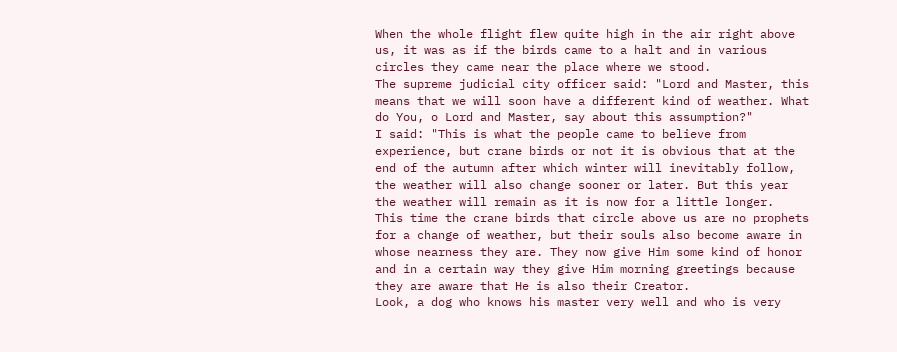When the whole flight flew quite high in the air right above us, it was as if the birds came to a halt and in various circles they came near the place where we stood.
The supreme judicial city officer said: "Lord and Master, this means that we will soon have a different kind of weather. What do You, o Lord and Master, say about this assumption?"
I said: "This is what the people came to believe from experience, but crane birds or not it is obvious that at the end of the autumn after which winter will inevitably follow, the weather will also change sooner or later. But this year the weather will remain as it is now for a little longer.
This time the crane birds that circle above us are no prophets for a change of weather, but their souls also become aware in whose nearness they are. They now give Him some kind of honor and in a certain way they give Him morning greetings because they are aware that He is also their Creator.
Look, a dog who knows his master very well and who is very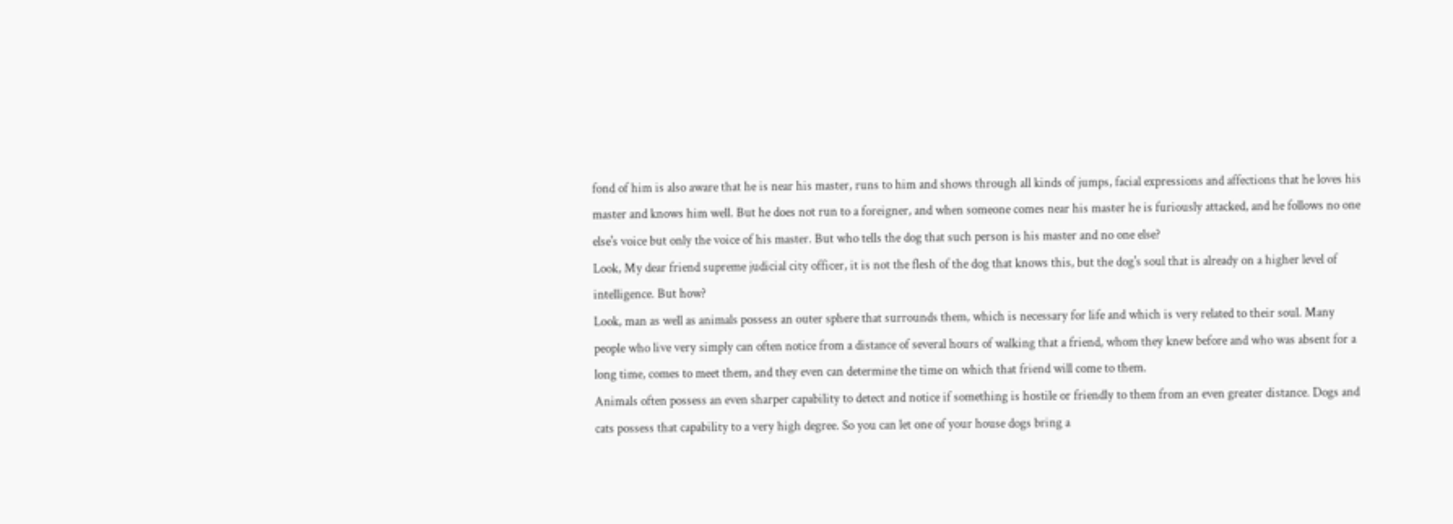fond of him is also aware that he is near his master, runs to him and shows through all kinds of jumps, facial expressions and affections that he loves his master and knows him well. But he does not run to a foreigner, and when someone comes near his master he is furiously attacked, and he follows no one else's voice but only the voice of his master. But who tells the dog that such person is his master and no one else?
Look, My dear friend supreme judicial city officer, it is not the flesh of the dog that knows this, but the dog's soul that is already on a higher level of intelligence. But how?
Look, man as well as animals possess an outer sphere that surrounds them, which is necessary for life and which is very related to their soul. Many people who live very simply can often notice from a distance of several hours of walking that a friend, whom they knew before and who was absent for a long time, comes to meet them, and they even can determine the time on which that friend will come to them.
Animals often possess an even sharper capability to detect and notice if something is hostile or friendly to them from an even greater distance. Dogs and cats possess that capability to a very high degree. So you can let one of your house dogs bring a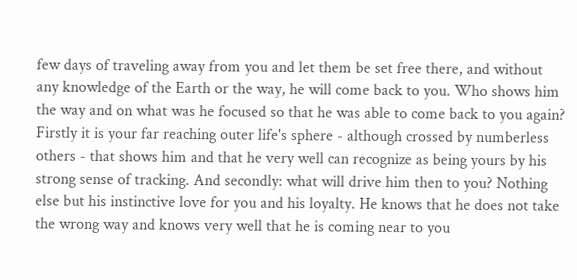few days of traveling away from you and let them be set free there, and without any knowledge of the Earth or the way, he will come back to you. Who shows him the way and on what was he focused so that he was able to come back to you again?
Firstly it is your far reaching outer life's sphere - although crossed by numberless others - that shows him and that he very well can recognize as being yours by his strong sense of tracking. And secondly: what will drive him then to you? Nothing else but his instinctive love for you and his loyalty. He knows that he does not take the wrong way and knows very well that he is coming near to you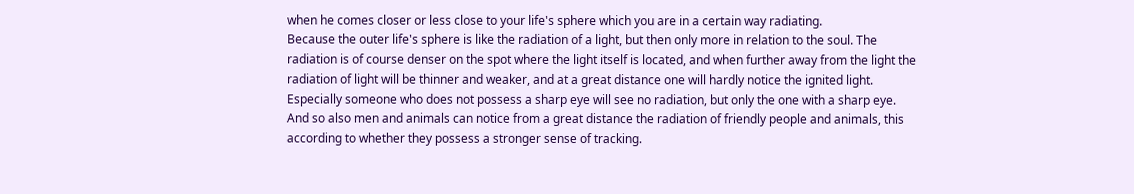when he comes closer or less close to your life's sphere which you are in a certain way radiating.
Because the outer life's sphere is like the radiation of a light, but then only more in relation to the soul. The radiation is of course denser on the spot where the light itself is located, and when further away from the light the radiation of light will be thinner and weaker, and at a great distance one will hardly notice the ignited light. Especially someone who does not possess a sharp eye will see no radiation, but only the one with a sharp eye.
And so also men and animals can notice from a great distance the radiation of friendly people and animals, this according to whether they possess a stronger sense of tracking.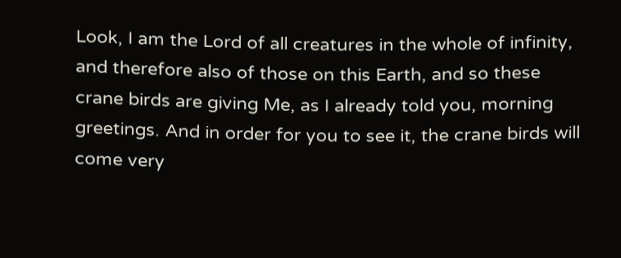Look, I am the Lord of all creatures in the whole of infinity, and therefore also of those on this Earth, and so these crane birds are giving Me, as I already told you, morning greetings. And in order for you to see it, the crane birds will come very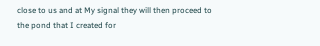close to us and at My signal they will then proceed to the pond that I created for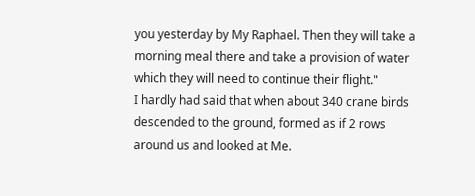you yesterday by My Raphael. Then they will take a morning meal there and take a provision of water which they will need to continue their flight."
I hardly had said that when about 340 crane birds descended to the ground, formed as if 2 rows around us and looked at Me.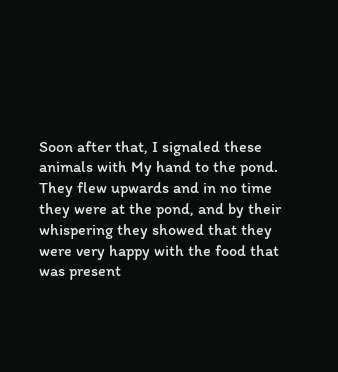Soon after that, I signaled these animals with My hand to the pond. They flew upwards and in no time they were at the pond, and by their whispering they showed that they were very happy with the food that was present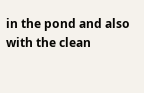in the pond and also with the clean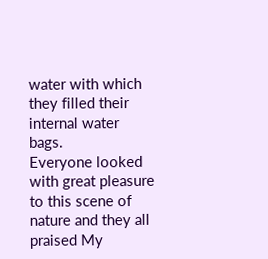water with which they filled their internal water bags.
Everyone looked with great pleasure to this scene of nature and they all praised My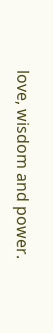love, wisdom and power.